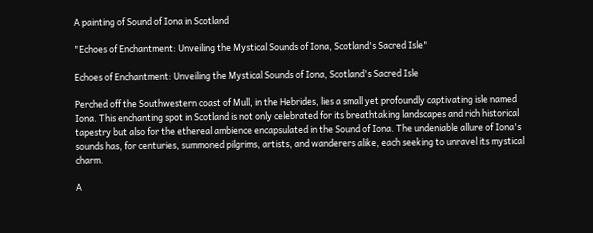A painting of Sound of Iona in Scotland

"Echoes of Enchantment: Unveiling the Mystical Sounds of Iona, Scotland's Sacred Isle"

Echoes of Enchantment: Unveiling the Mystical Sounds of Iona, Scotland's Sacred Isle

Perched off the Southwestern coast of Mull, in the Hebrides, lies a small yet profoundly captivating isle named Iona. This enchanting spot in Scotland is not only celebrated for its breathtaking landscapes and rich historical tapestry but also for the ethereal ambience encapsulated in the Sound of Iona. The undeniable allure of Iona's sounds has, for centuries, summoned pilgrims, artists, and wanderers alike, each seeking to unravel its mystical charm.

A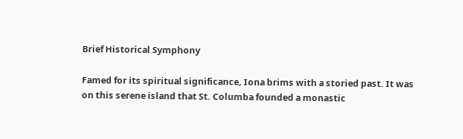Brief Historical Symphony

Famed for its spiritual significance, Iona brims with a storied past. It was on this serene island that St. Columba founded a monastic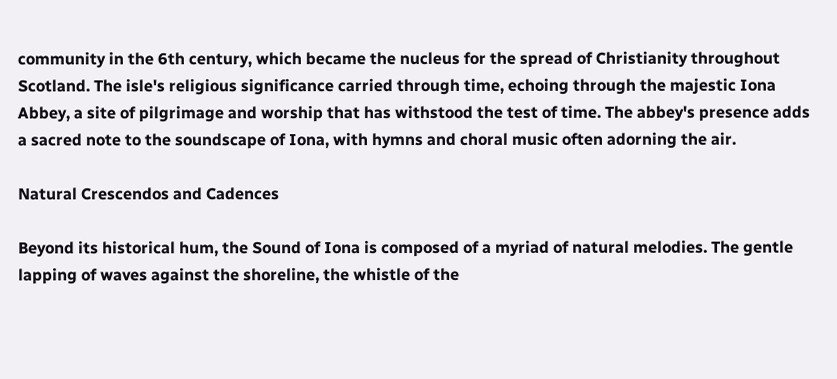community in the 6th century, which became the nucleus for the spread of Christianity throughout Scotland. The isle's religious significance carried through time, echoing through the majestic Iona Abbey, a site of pilgrimage and worship that has withstood the test of time. The abbey's presence adds a sacred note to the soundscape of Iona, with hymns and choral music often adorning the air.

Natural Crescendos and Cadences

Beyond its historical hum, the Sound of Iona is composed of a myriad of natural melodies. The gentle lapping of waves against the shoreline, the whistle of the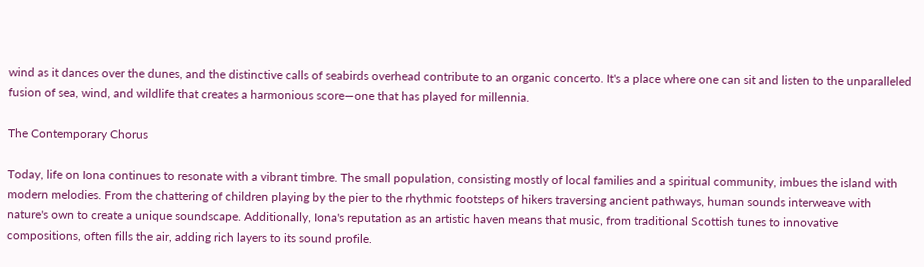wind as it dances over the dunes, and the distinctive calls of seabirds overhead contribute to an organic concerto. It's a place where one can sit and listen to the unparalleled fusion of sea, wind, and wildlife that creates a harmonious score—one that has played for millennia.

The Contemporary Chorus

Today, life on Iona continues to resonate with a vibrant timbre. The small population, consisting mostly of local families and a spiritual community, imbues the island with modern melodies. From the chattering of children playing by the pier to the rhythmic footsteps of hikers traversing ancient pathways, human sounds interweave with nature's own to create a unique soundscape. Additionally, Iona's reputation as an artistic haven means that music, from traditional Scottish tunes to innovative compositions, often fills the air, adding rich layers to its sound profile.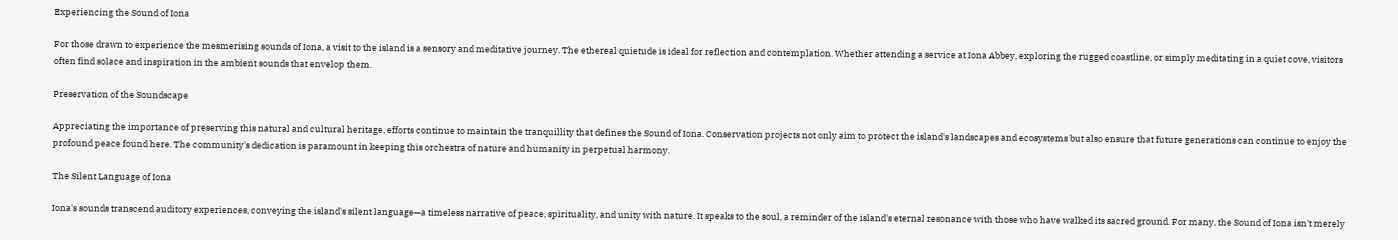Experiencing the Sound of Iona

For those drawn to experience the mesmerising sounds of Iona, a visit to the island is a sensory and meditative journey. The ethereal quietude is ideal for reflection and contemplation. Whether attending a service at Iona Abbey, exploring the rugged coastline, or simply meditating in a quiet cove, visitors often find solace and inspiration in the ambient sounds that envelop them.

Preservation of the Soundscape

Appreciating the importance of preserving this natural and cultural heritage, efforts continue to maintain the tranquillity that defines the Sound of Iona. Conservation projects not only aim to protect the island's landscapes and ecosystems but also ensure that future generations can continue to enjoy the profound peace found here. The community's dedication is paramount in keeping this orchestra of nature and humanity in perpetual harmony.

The Silent Language of Iona

Iona's sounds transcend auditory experiences, conveying the island's silent language—a timeless narrative of peace, spirituality, and unity with nature. It speaks to the soul, a reminder of the island's eternal resonance with those who have walked its sacred ground. For many, the Sound of Iona isn't merely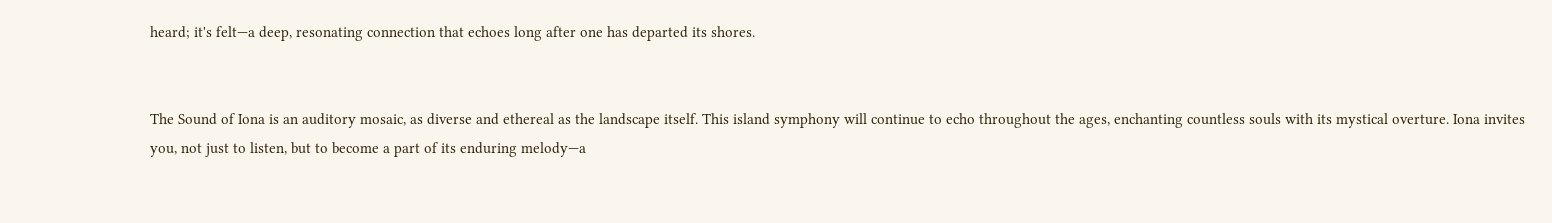heard; it's felt—a deep, resonating connection that echoes long after one has departed its shores.


The Sound of Iona is an auditory mosaic, as diverse and ethereal as the landscape itself. This island symphony will continue to echo throughout the ages, enchanting countless souls with its mystical overture. Iona invites you, not just to listen, but to become a part of its enduring melody—a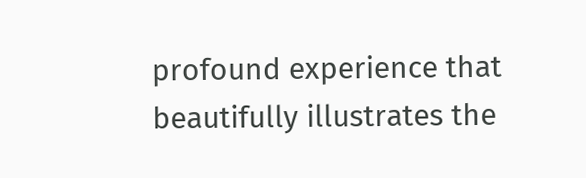profound experience that beautifully illustrates the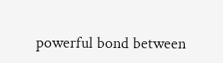powerful bond between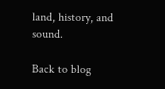land, history, and sound.

Back to blog